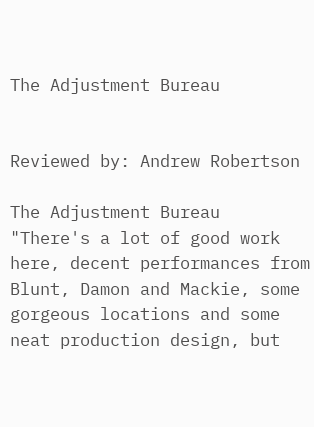The Adjustment Bureau


Reviewed by: Andrew Robertson

The Adjustment Bureau
"There's a lot of good work here, decent performances from Blunt, Damon and Mackie, some gorgeous locations and some neat production design, but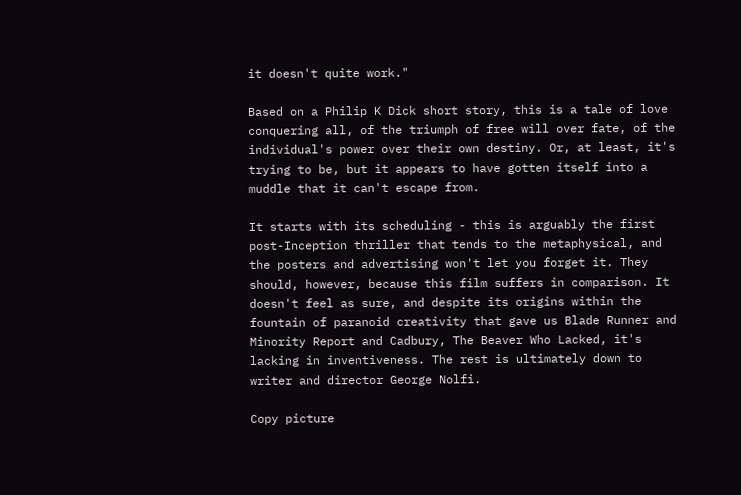it doesn't quite work."

Based on a Philip K Dick short story, this is a tale of love conquering all, of the triumph of free will over fate, of the individual's power over their own destiny. Or, at least, it's trying to be, but it appears to have gotten itself into a muddle that it can't escape from.

It starts with its scheduling - this is arguably the first post-Inception thriller that tends to the metaphysical, and the posters and advertising won't let you forget it. They should, however, because this film suffers in comparison. It doesn't feel as sure, and despite its origins within the fountain of paranoid creativity that gave us Blade Runner and Minority Report and Cadbury, The Beaver Who Lacked, it's lacking in inventiveness. The rest is ultimately down to writer and director George Nolfi.

Copy picture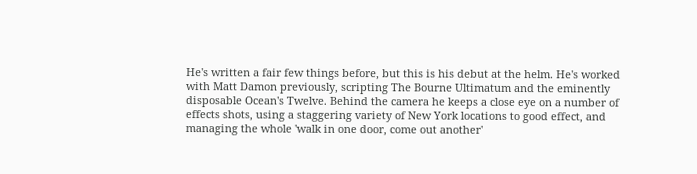He's written a fair few things before, but this is his debut at the helm. He's worked with Matt Damon previously, scripting The Bourne Ultimatum and the eminently disposable Ocean's Twelve. Behind the camera he keeps a close eye on a number of effects shots, using a staggering variety of New York locations to good effect, and managing the whole 'walk in one door, come out another'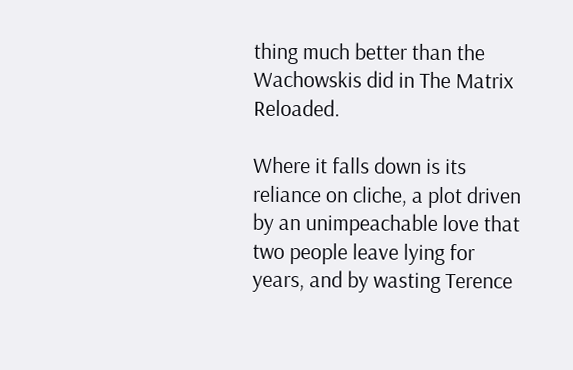thing much better than the Wachowskis did in The Matrix Reloaded.

Where it falls down is its reliance on cliche, a plot driven by an unimpeachable love that two people leave lying for years, and by wasting Terence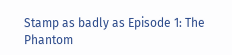Stamp as badly as Episode 1: The Phantom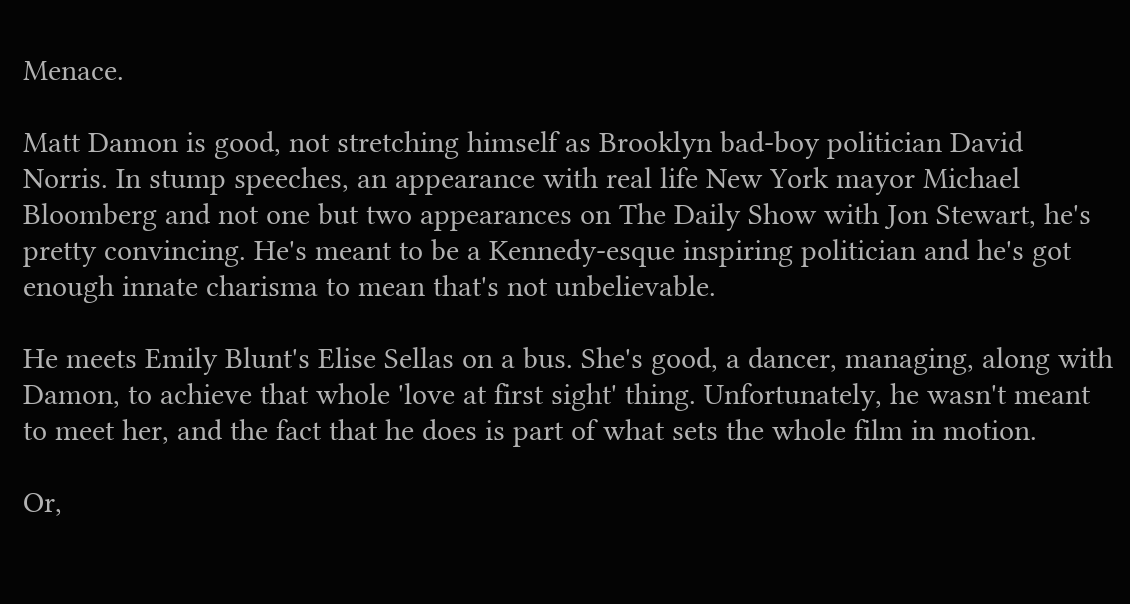Menace.

Matt Damon is good, not stretching himself as Brooklyn bad-boy politician David Norris. In stump speeches, an appearance with real life New York mayor Michael Bloomberg and not one but two appearances on The Daily Show with Jon Stewart, he's pretty convincing. He's meant to be a Kennedy-esque inspiring politician and he's got enough innate charisma to mean that's not unbelievable.

He meets Emily Blunt's Elise Sellas on a bus. She's good, a dancer, managing, along with Damon, to achieve that whole 'love at first sight' thing. Unfortunately, he wasn't meant to meet her, and the fact that he does is part of what sets the whole film in motion.

Or,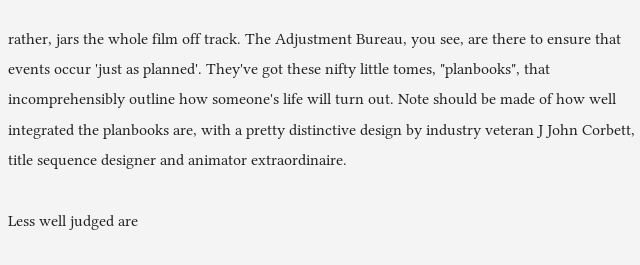rather, jars the whole film off track. The Adjustment Bureau, you see, are there to ensure that events occur 'just as planned'. They've got these nifty little tomes, "planbooks", that incomprehensibly outline how someone's life will turn out. Note should be made of how well integrated the planbooks are, with a pretty distinctive design by industry veteran J John Corbett, title sequence designer and animator extraordinaire.

Less well judged are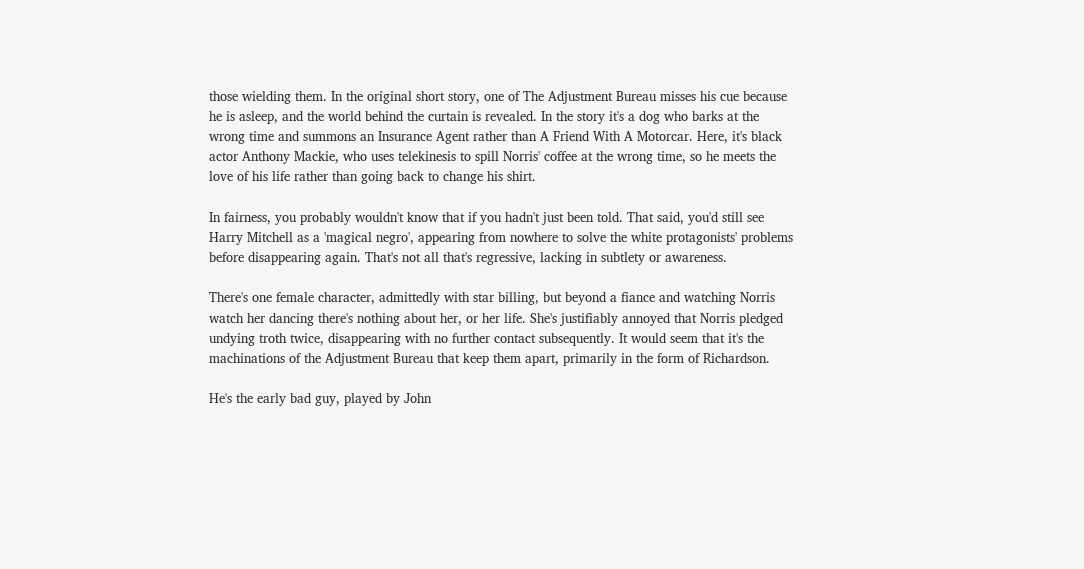those wielding them. In the original short story, one of The Adjustment Bureau misses his cue because he is asleep, and the world behind the curtain is revealed. In the story it's a dog who barks at the wrong time and summons an Insurance Agent rather than A Friend With A Motorcar. Here, it's black actor Anthony Mackie, who uses telekinesis to spill Norris' coffee at the wrong time, so he meets the love of his life rather than going back to change his shirt.

In fairness, you probably wouldn't know that if you hadn't just been told. That said, you'd still see Harry Mitchell as a 'magical negro', appearing from nowhere to solve the white protagonists' problems before disappearing again. That's not all that's regressive, lacking in subtlety or awareness.

There's one female character, admittedly with star billing, but beyond a fiance and watching Norris watch her dancing there's nothing about her, or her life. She's justifiably annoyed that Norris pledged undying troth twice, disappearing with no further contact subsequently. It would seem that it's the machinations of the Adjustment Bureau that keep them apart, primarily in the form of Richardson.

He's the early bad guy, played by John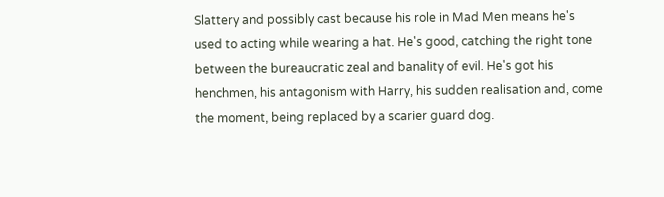Slattery and possibly cast because his role in Mad Men means he's used to acting while wearing a hat. He's good, catching the right tone between the bureaucratic zeal and banality of evil. He's got his henchmen, his antagonism with Harry, his sudden realisation and, come the moment, being replaced by a scarier guard dog.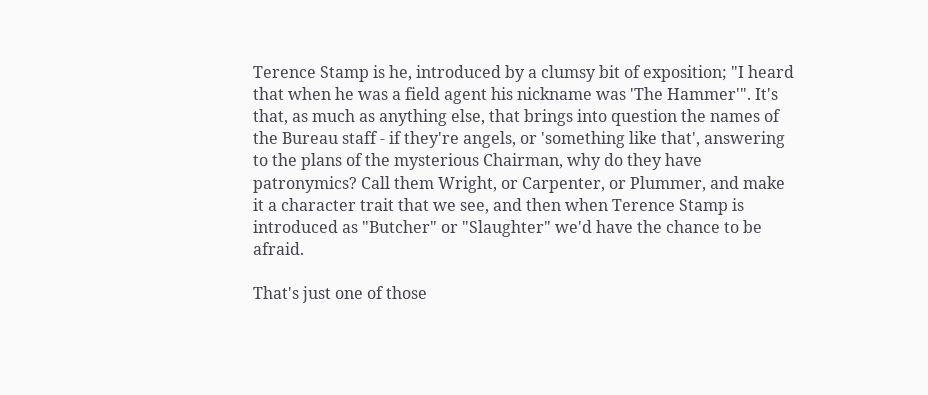Terence Stamp is he, introduced by a clumsy bit of exposition; "I heard that when he was a field agent his nickname was 'The Hammer'". It's that, as much as anything else, that brings into question the names of the Bureau staff - if they're angels, or 'something like that', answering to the plans of the mysterious Chairman, why do they have patronymics? Call them Wright, or Carpenter, or Plummer, and make it a character trait that we see, and then when Terence Stamp is introduced as "Butcher" or "Slaughter" we'd have the chance to be afraid.

That's just one of those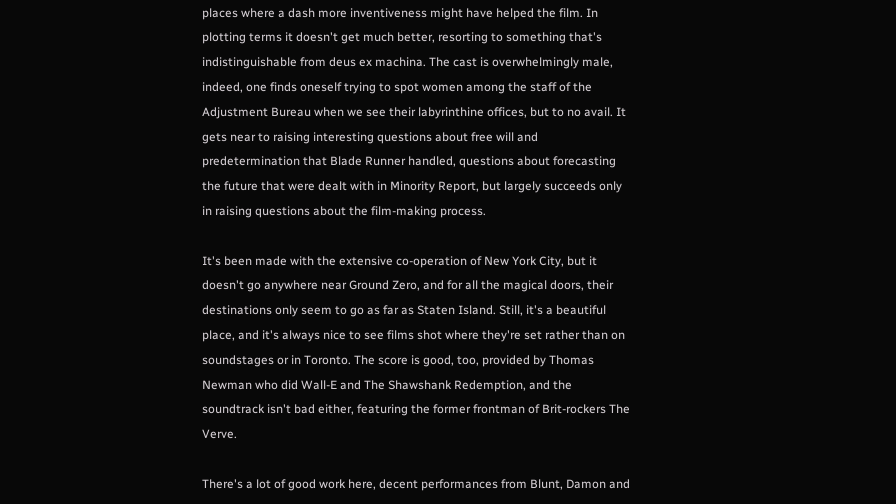places where a dash more inventiveness might have helped the film. In plotting terms it doesn't get much better, resorting to something that's indistinguishable from deus ex machina. The cast is overwhelmingly male, indeed, one finds oneself trying to spot women among the staff of the Adjustment Bureau when we see their labyrinthine offices, but to no avail. It gets near to raising interesting questions about free will and predetermination that Blade Runner handled, questions about forecasting the future that were dealt with in Minority Report, but largely succeeds only in raising questions about the film-making process.

It's been made with the extensive co-operation of New York City, but it doesn't go anywhere near Ground Zero, and for all the magical doors, their destinations only seem to go as far as Staten Island. Still, it's a beautiful place, and it's always nice to see films shot where they're set rather than on soundstages or in Toronto. The score is good, too, provided by Thomas Newman who did Wall-E and The Shawshank Redemption, and the soundtrack isn't bad either, featuring the former frontman of Brit-rockers The Verve.

There's a lot of good work here, decent performances from Blunt, Damon and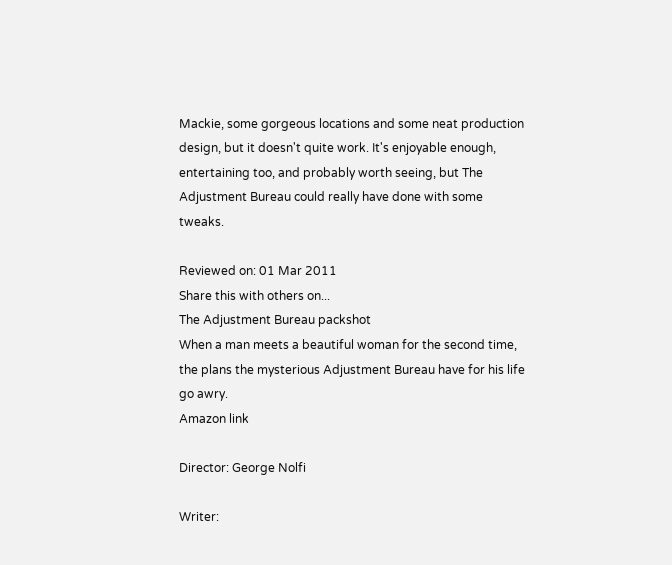Mackie, some gorgeous locations and some neat production design, but it doesn't quite work. It's enjoyable enough, entertaining too, and probably worth seeing, but The Adjustment Bureau could really have done with some tweaks.

Reviewed on: 01 Mar 2011
Share this with others on...
The Adjustment Bureau packshot
When a man meets a beautiful woman for the second time, the plans the mysterious Adjustment Bureau have for his life go awry.
Amazon link

Director: George Nolfi

Writer: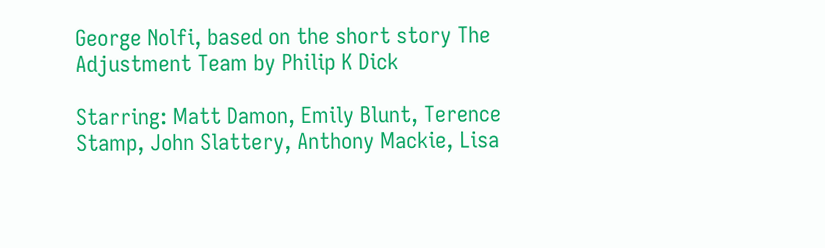George Nolfi, based on the short story The Adjustment Team by Philip K Dick

Starring: Matt Damon, Emily Blunt, Terence Stamp, John Slattery, Anthony Mackie, Lisa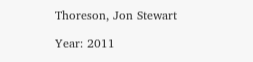Thoreson, Jon Stewart

Year: 2011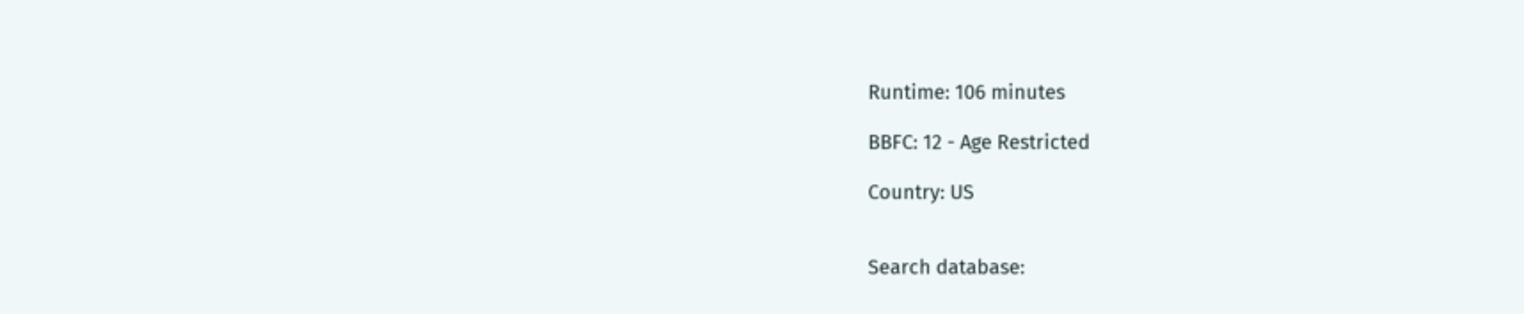Runtime: 106 minutes

BBFC: 12 - Age Restricted

Country: US


Search database: